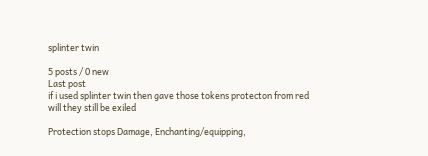splinter twin

5 posts / 0 new
Last post
if i used splinter twin then gave those tokens protecton from red will they still be exiled

Protection stops Damage, Enchanting/equipping,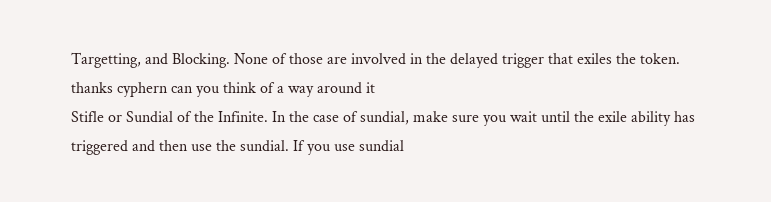Targetting, and Blocking. None of those are involved in the delayed trigger that exiles the token.
thanks cyphern can you think of a way around it
Stifle or Sundial of the Infinite. In the case of sundial, make sure you wait until the exile ability has triggered and then use the sundial. If you use sundial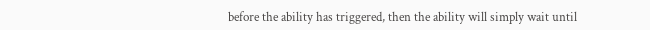before the ability has triggered, then the ability will simply wait until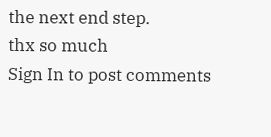the next end step.
thx so much
Sign In to post comments